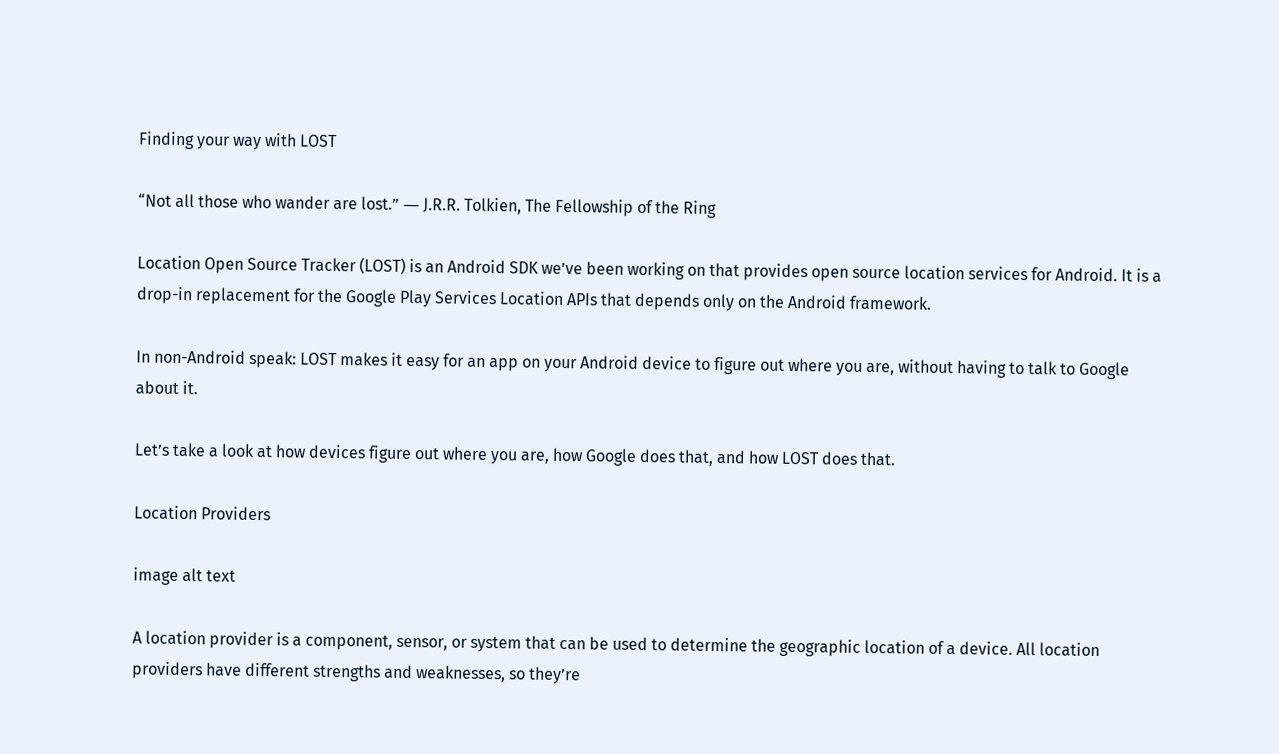Finding your way with LOST

“Not all those who wander are lost.” ― J.R.R. Tolkien, The Fellowship of the Ring

Location Open Source Tracker (LOST) is an Android SDK we’ve been working on that provides open source location services for Android. It is a drop-in replacement for the Google Play Services Location APIs that depends only on the Android framework.

In non-Android speak: LOST makes it easy for an app on your Android device to figure out where you are, without having to talk to Google about it.

Let’s take a look at how devices figure out where you are, how Google does that, and how LOST does that.

Location Providers

image alt text

A location provider is a component, sensor, or system that can be used to determine the geographic location of a device. All location providers have different strengths and weaknesses, so they’re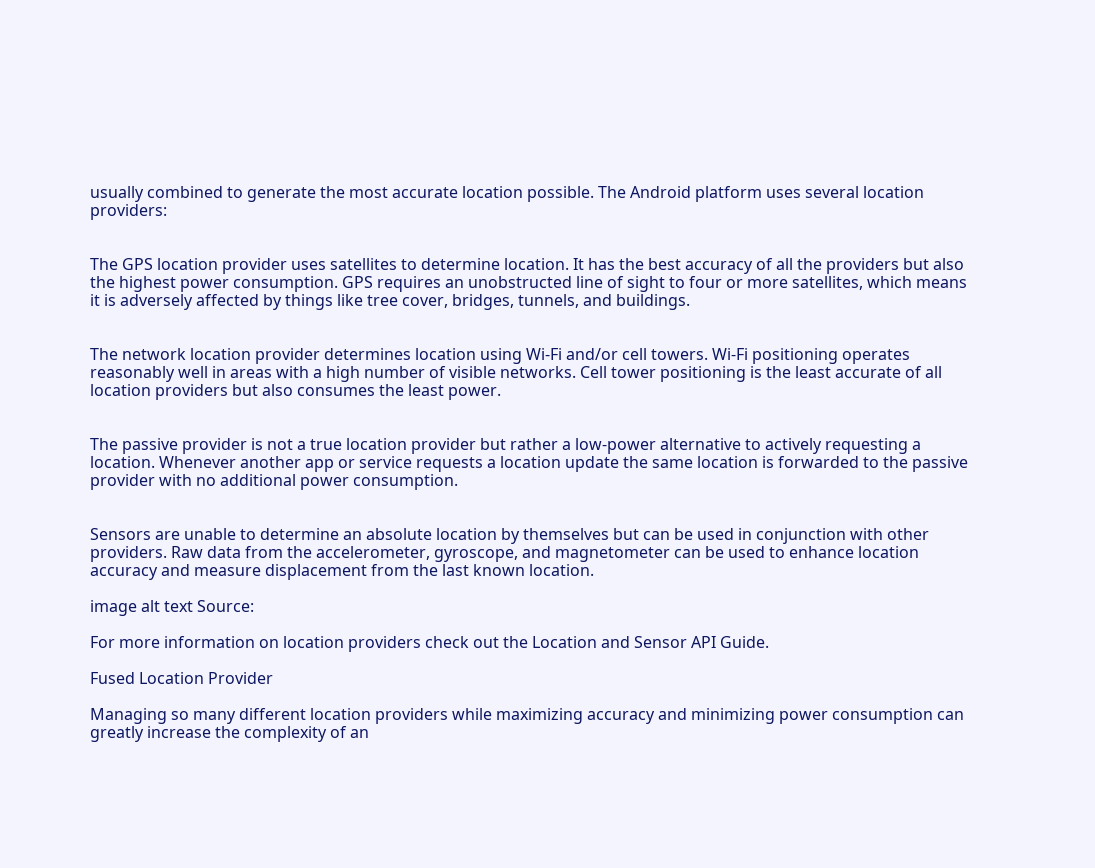usually combined to generate the most accurate location possible. The Android platform uses several location providers:


The GPS location provider uses satellites to determine location. It has the best accuracy of all the providers but also the highest power consumption. GPS requires an unobstructed line of sight to four or more satellites, which means it is adversely affected by things like tree cover, bridges, tunnels, and buildings.


The network location provider determines location using Wi-Fi and/or cell towers. Wi-Fi positioning operates reasonably well in areas with a high number of visible networks. Cell tower positioning is the least accurate of all location providers but also consumes the least power.


The passive provider is not a true location provider but rather a low-power alternative to actively requesting a location. Whenever another app or service requests a location update the same location is forwarded to the passive provider with no additional power consumption.


Sensors are unable to determine an absolute location by themselves but can be used in conjunction with other providers. Raw data from the accelerometer, gyroscope, and magnetometer can be used to enhance location accuracy and measure displacement from the last known location.

image alt text Source:

For more information on location providers check out the Location and Sensor API Guide.

Fused Location Provider

Managing so many different location providers while maximizing accuracy and minimizing power consumption can greatly increase the complexity of an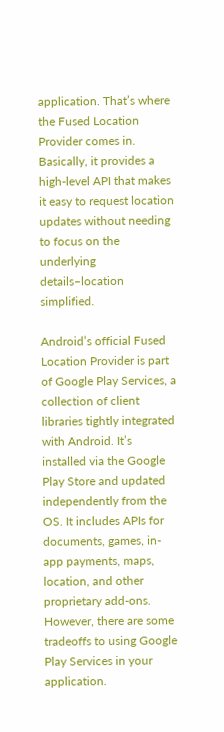application. That’s where the Fused Location Provider comes in. Basically, it provides a high-level API that makes it easy to request location updates without needing to focus on the underlying details–location simplified.

Android’s official Fused Location Provider is part of Google Play Services, a collection of client libraries tightly integrated with Android. It’s installed via the Google Play Store and updated independently from the OS. It includes APIs for documents, games, in-app payments, maps, location, and other proprietary add-ons. However, there are some tradeoffs to using Google Play Services in your application.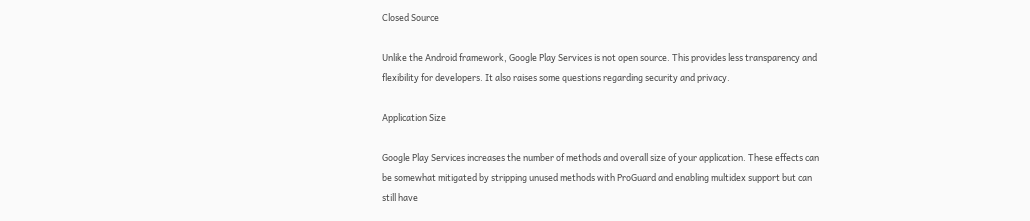Closed Source

Unlike the Android framework, Google Play Services is not open source. This provides less transparency and flexibility for developers. It also raises some questions regarding security and privacy.

Application Size

Google Play Services increases the number of methods and overall size of your application. These effects can be somewhat mitigated by stripping unused methods with ProGuard and enabling multidex support but can still have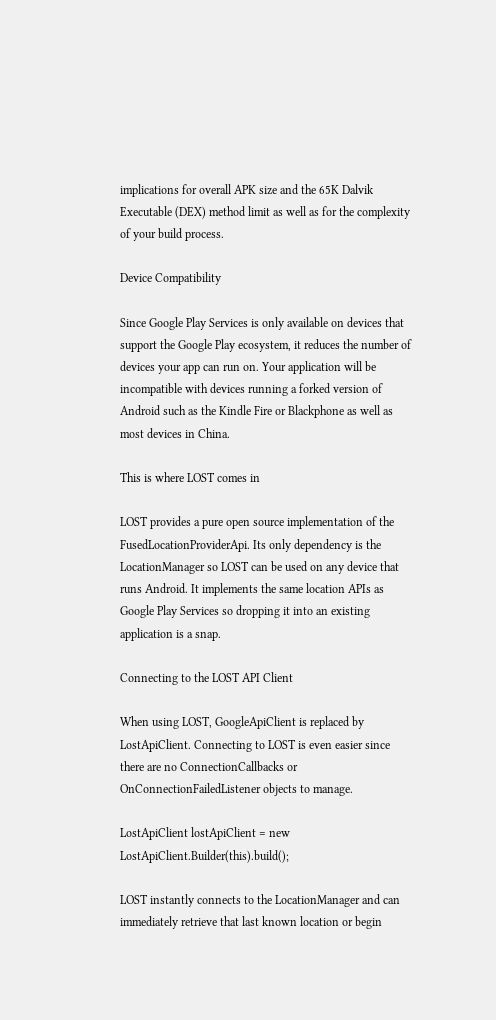implications for overall APK size and the 65K Dalvik Executable (DEX) method limit as well as for the complexity of your build process.

Device Compatibility

Since Google Play Services is only available on devices that support the Google Play ecosystem, it reduces the number of devices your app can run on. Your application will be incompatible with devices running a forked version of Android such as the Kindle Fire or Blackphone as well as most devices in China.

This is where LOST comes in

LOST provides a pure open source implementation of the FusedLocationProviderApi. Its only dependency is the LocationManager so LOST can be used on any device that runs Android. It implements the same location APIs as Google Play Services so dropping it into an existing application is a snap.

Connecting to the LOST API Client

When using LOST, GoogleApiClient is replaced by LostApiClient. Connecting to LOST is even easier since there are no ConnectionCallbacks or OnConnectionFailedListener objects to manage.

LostApiClient lostApiClient = new LostApiClient.Builder(this).build();

LOST instantly connects to the LocationManager and can immediately retrieve that last known location or begin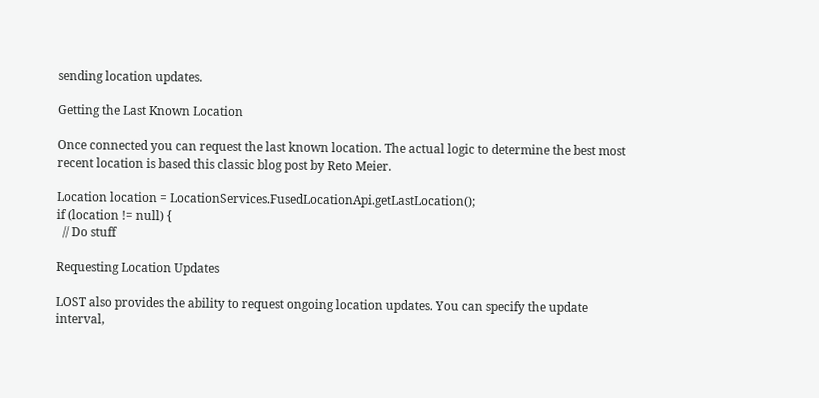sending location updates.

Getting the Last Known Location

Once connected you can request the last known location. The actual logic to determine the best most recent location is based this classic blog post by Reto Meier.

Location location = LocationServices.FusedLocationApi.getLastLocation();
if (location != null) {
  // Do stuff

Requesting Location Updates

LOST also provides the ability to request ongoing location updates. You can specify the update interval,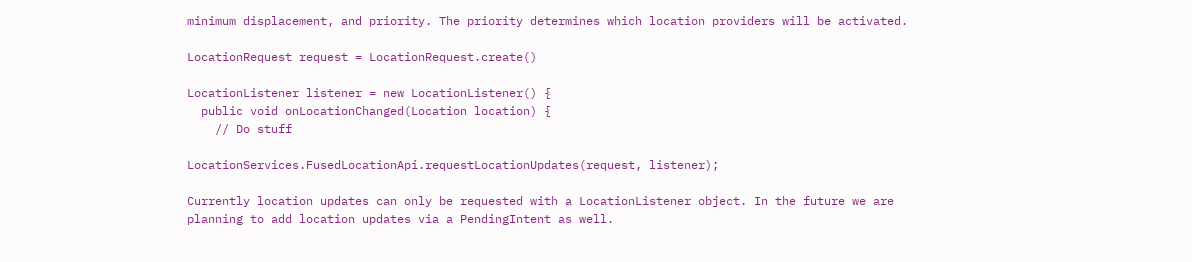minimum displacement, and priority. The priority determines which location providers will be activated.

LocationRequest request = LocationRequest.create()

LocationListener listener = new LocationListener() {
  public void onLocationChanged(Location location) {
    // Do stuff

LocationServices.FusedLocationApi.requestLocationUpdates(request, listener);

Currently location updates can only be requested with a LocationListener object. In the future we are planning to add location updates via a PendingIntent as well.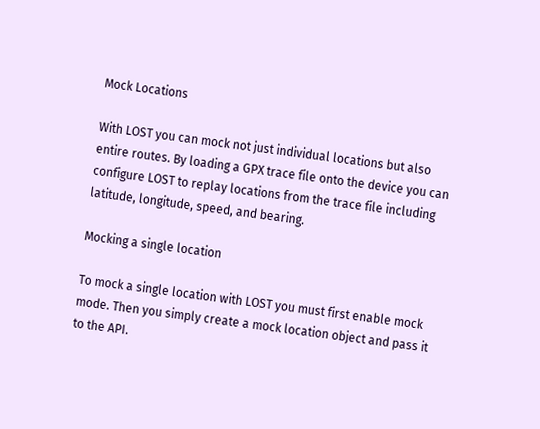Mock Locations

With LOST you can mock not just individual locations but also entire routes. By loading a GPX trace file onto the device you can configure LOST to replay locations from the trace file including latitude, longitude, speed, and bearing.

Mocking a single location

To mock a single location with LOST you must first enable mock mode. Then you simply create a mock location object and pass it to the API.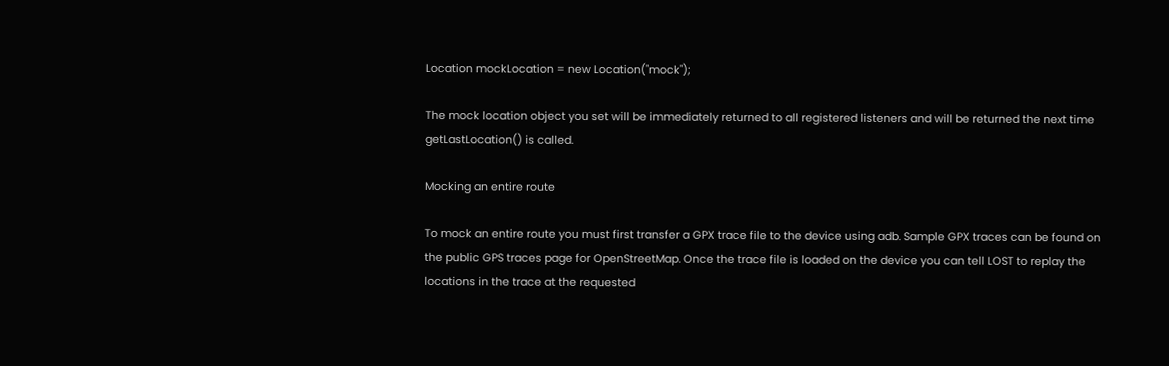Location mockLocation = new Location("mock");

The mock location object you set will be immediately returned to all registered listeners and will be returned the next time getLastLocation() is called.

Mocking an entire route

To mock an entire route you must first transfer a GPX trace file to the device using adb. Sample GPX traces can be found on the public GPS traces page for OpenStreetMap. Once the trace file is loaded on the device you can tell LOST to replay the locations in the trace at the requested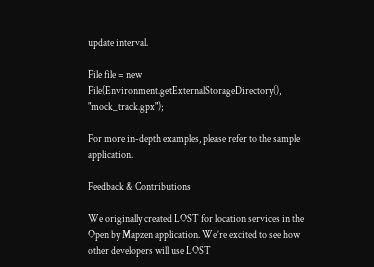update interval.

File file = new File(Environment.getExternalStorageDirectory(), "mock_track.gpx");

For more in-depth examples, please refer to the sample application.

Feedback & Contributions

We originally created LOST for location services in the Open by Mapzen application. We’re excited to see how other developers will use LOST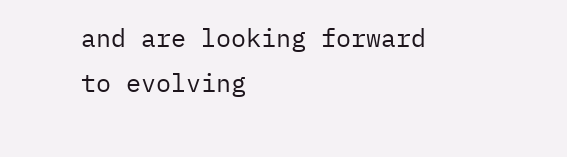and are looking forward to evolving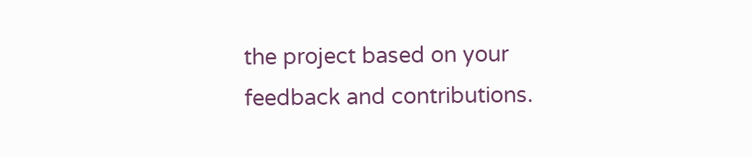the project based on your feedback and contributions.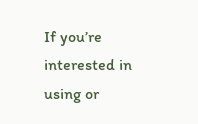If you’re interested in using or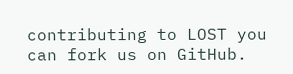contributing to LOST you can fork us on GitHub.